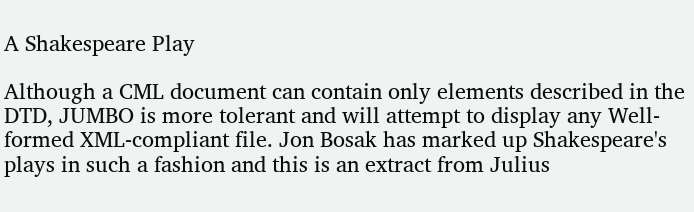A Shakespeare Play

Although a CML document can contain only elements described in the DTD, JUMBO is more tolerant and will attempt to display any Well-formed XML-compliant file. Jon Bosak has marked up Shakespeare's plays in such a fashion and this is an extract from Julius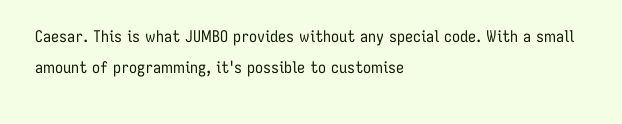Caesar. This is what JUMBO provides without any special code. With a small amount of programming, it's possible to customise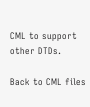CML to support other DTDs.

Back to CML files